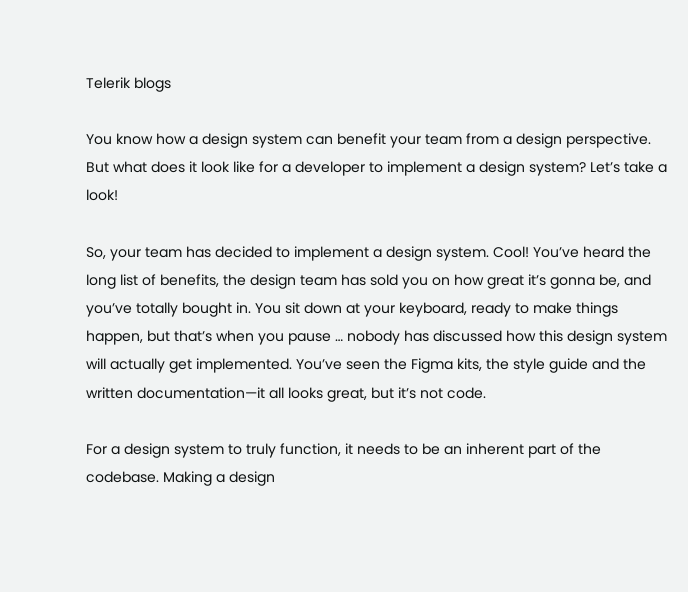Telerik blogs

You know how a design system can benefit your team from a design perspective. But what does it look like for a developer to implement a design system? Let’s take a look!

So, your team has decided to implement a design system. Cool! You’ve heard the long list of benefits, the design team has sold you on how great it’s gonna be, and you’ve totally bought in. You sit down at your keyboard, ready to make things happen, but that’s when you pause … nobody has discussed how this design system will actually get implemented. You’ve seen the Figma kits, the style guide and the written documentation—it all looks great, but it’s not code.

For a design system to truly function, it needs to be an inherent part of the codebase. Making a design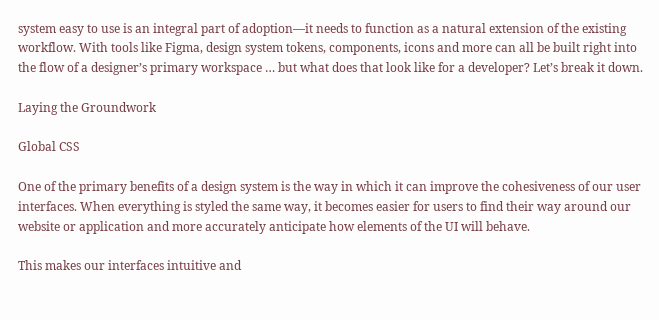system easy to use is an integral part of adoption—it needs to function as a natural extension of the existing workflow. With tools like Figma, design system tokens, components, icons and more can all be built right into the flow of a designer’s primary workspace … but what does that look like for a developer? Let’s break it down.

Laying the Groundwork

Global CSS

One of the primary benefits of a design system is the way in which it can improve the cohesiveness of our user interfaces. When everything is styled the same way, it becomes easier for users to find their way around our website or application and more accurately anticipate how elements of the UI will behave.

This makes our interfaces intuitive and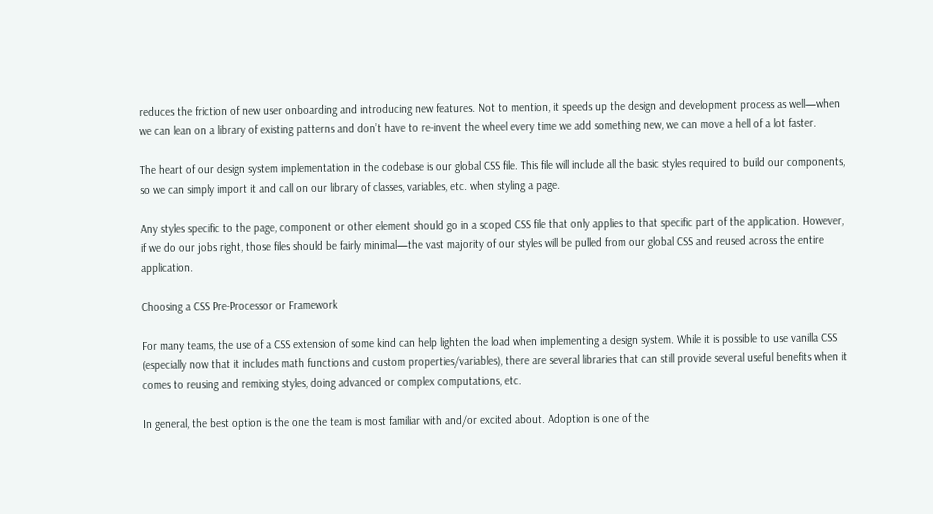reduces the friction of new user onboarding and introducing new features. Not to mention, it speeds up the design and development process as well—when we can lean on a library of existing patterns and don’t have to re-invent the wheel every time we add something new, we can move a hell of a lot faster.

The heart of our design system implementation in the codebase is our global CSS file. This file will include all the basic styles required to build our components, so we can simply import it and call on our library of classes, variables, etc. when styling a page.

Any styles specific to the page, component or other element should go in a scoped CSS file that only applies to that specific part of the application. However, if we do our jobs right, those files should be fairly minimal—the vast majority of our styles will be pulled from our global CSS and reused across the entire application.

Choosing a CSS Pre-Processor or Framework

For many teams, the use of a CSS extension of some kind can help lighten the load when implementing a design system. While it is possible to use vanilla CSS (especially now that it includes math functions and custom properties/variables), there are several libraries that can still provide several useful benefits when it comes to reusing and remixing styles, doing advanced or complex computations, etc.

In general, the best option is the one the team is most familiar with and/or excited about. Adoption is one of the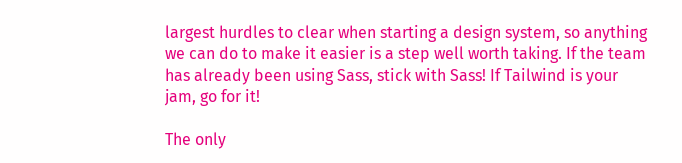largest hurdles to clear when starting a design system, so anything we can do to make it easier is a step well worth taking. If the team has already been using Sass, stick with Sass! If Tailwind is your jam, go for it!

The only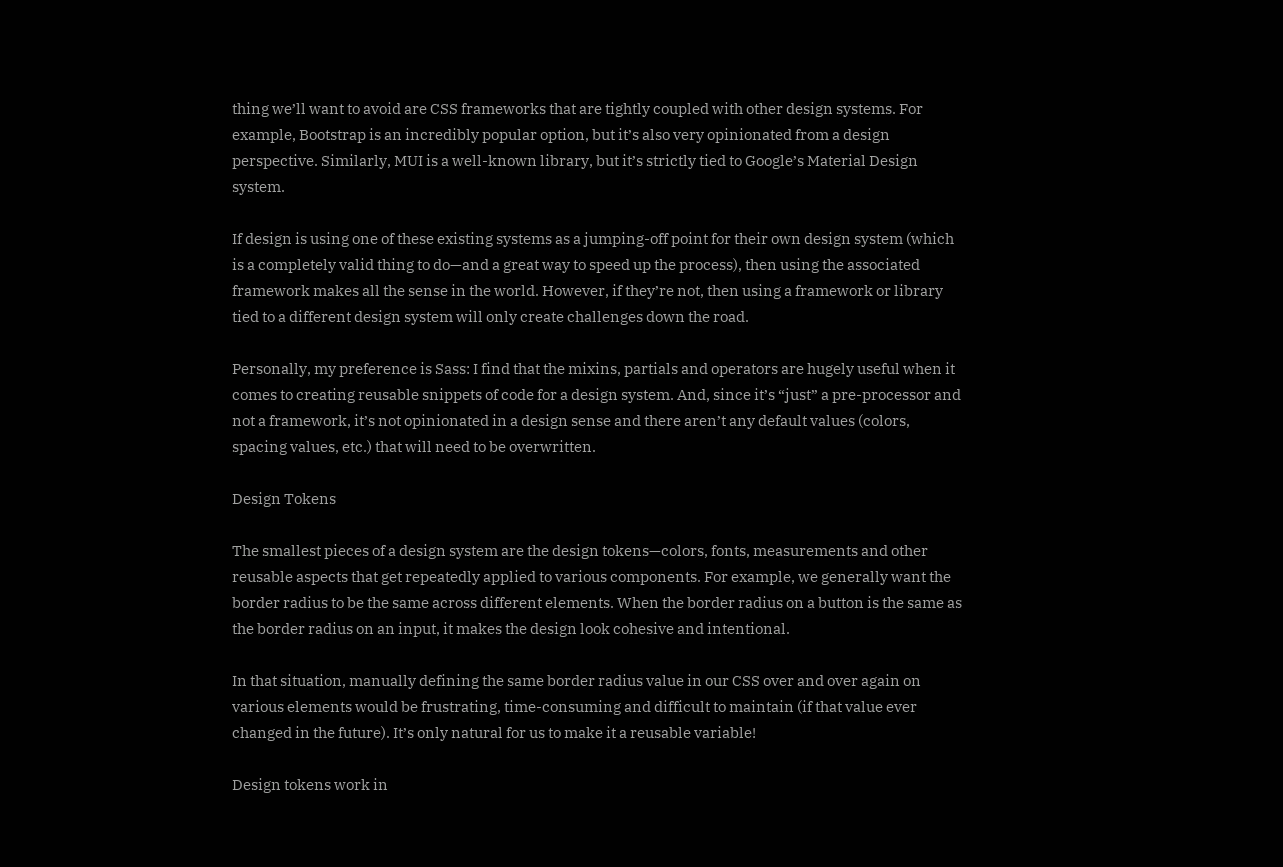thing we’ll want to avoid are CSS frameworks that are tightly coupled with other design systems. For example, Bootstrap is an incredibly popular option, but it’s also very opinionated from a design perspective. Similarly, MUI is a well-known library, but it’s strictly tied to Google’s Material Design system.

If design is using one of these existing systems as a jumping-off point for their own design system (which is a completely valid thing to do—and a great way to speed up the process), then using the associated framework makes all the sense in the world. However, if they’re not, then using a framework or library tied to a different design system will only create challenges down the road.

Personally, my preference is Sass: I find that the mixins, partials and operators are hugely useful when it comes to creating reusable snippets of code for a design system. And, since it’s “just” a pre-processor and not a framework, it’s not opinionated in a design sense and there aren’t any default values (colors, spacing values, etc.) that will need to be overwritten.

Design Tokens

The smallest pieces of a design system are the design tokens—colors, fonts, measurements and other reusable aspects that get repeatedly applied to various components. For example, we generally want the border radius to be the same across different elements. When the border radius on a button is the same as the border radius on an input, it makes the design look cohesive and intentional.

In that situation, manually defining the same border radius value in our CSS over and over again on various elements would be frustrating, time-consuming and difficult to maintain (if that value ever changed in the future). It’s only natural for us to make it a reusable variable!

Design tokens work in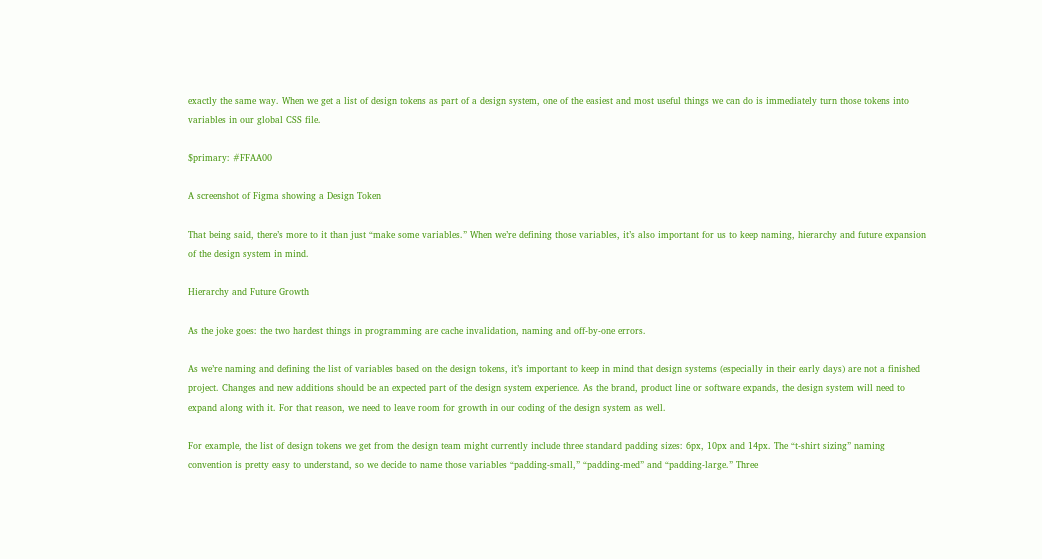exactly the same way. When we get a list of design tokens as part of a design system, one of the easiest and most useful things we can do is immediately turn those tokens into variables in our global CSS file.

$primary: #FFAA00

A screenshot of Figma showing a Design Token

That being said, there’s more to it than just “make some variables.” When we’re defining those variables, it’s also important for us to keep naming, hierarchy and future expansion of the design system in mind.

Hierarchy and Future Growth

As the joke goes: the two hardest things in programming are cache invalidation, naming and off-by-one errors.

As we’re naming and defining the list of variables based on the design tokens, it’s important to keep in mind that design systems (especially in their early days) are not a finished project. Changes and new additions should be an expected part of the design system experience. As the brand, product line or software expands, the design system will need to expand along with it. For that reason, we need to leave room for growth in our coding of the design system as well.

For example, the list of design tokens we get from the design team might currently include three standard padding sizes: 6px, 10px and 14px. The “t-shirt sizing” naming convention is pretty easy to understand, so we decide to name those variables “padding-small,” “padding-med” and “padding-large.” Three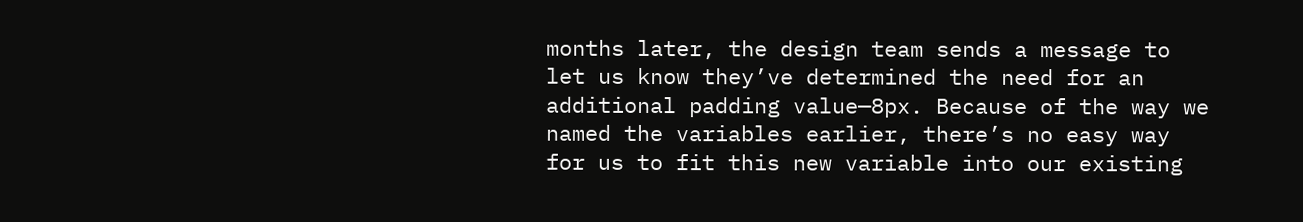months later, the design team sends a message to let us know they’ve determined the need for an additional padding value—8px. Because of the way we named the variables earlier, there’s no easy way for us to fit this new variable into our existing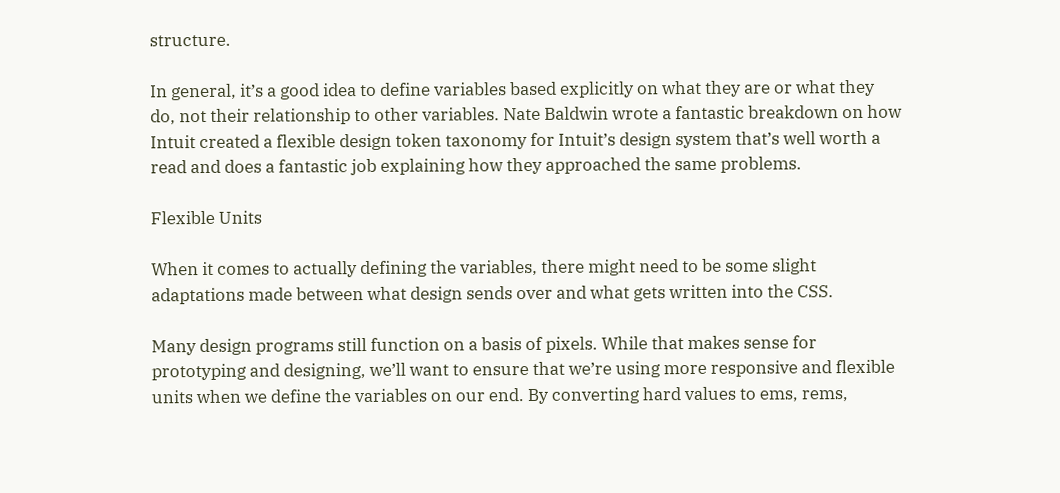structure.

In general, it’s a good idea to define variables based explicitly on what they are or what they do, not their relationship to other variables. Nate Baldwin wrote a fantastic breakdown on how Intuit created a flexible design token taxonomy for Intuit’s design system that’s well worth a read and does a fantastic job explaining how they approached the same problems.

Flexible Units

When it comes to actually defining the variables, there might need to be some slight adaptations made between what design sends over and what gets written into the CSS.

Many design programs still function on a basis of pixels. While that makes sense for prototyping and designing, we’ll want to ensure that we’re using more responsive and flexible units when we define the variables on our end. By converting hard values to ems, rems,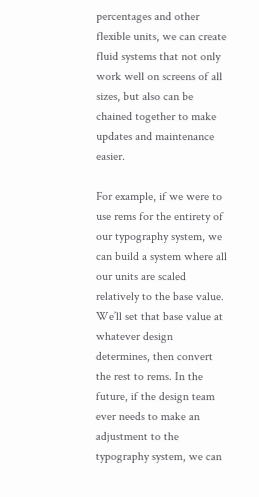percentages and other flexible units, we can create fluid systems that not only work well on screens of all sizes, but also can be chained together to make updates and maintenance easier.

For example, if we were to use rems for the entirety of our typography system, we can build a system where all our units are scaled relatively to the base value. We’ll set that base value at whatever design determines, then convert the rest to rems. In the future, if the design team ever needs to make an adjustment to the typography system, we can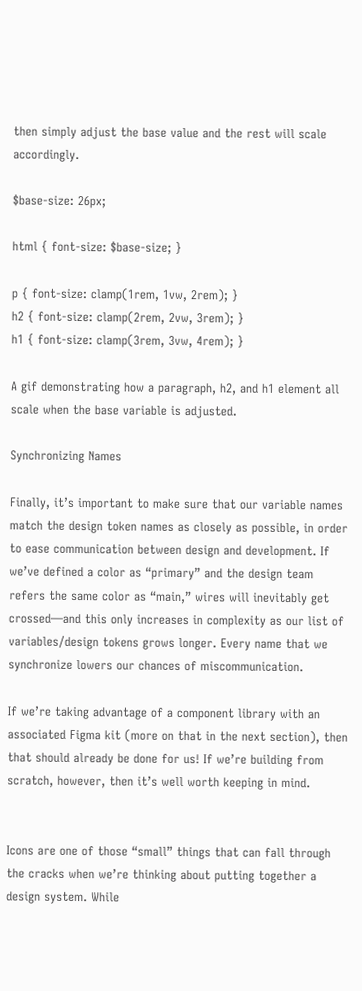then simply adjust the base value and the rest will scale accordingly.

$base-size: 26px;

html { font-size: $base-size; }

p { font-size: clamp(1rem, 1vw, 2rem); }
h2 { font-size: clamp(2rem, 2vw, 3rem); }
h1 { font-size: clamp(3rem, 3vw, 4rem); }

A gif demonstrating how a paragraph, h2, and h1 element all scale when the base variable is adjusted.

Synchronizing Names

Finally, it’s important to make sure that our variable names match the design token names as closely as possible, in order to ease communication between design and development. If we’ve defined a color as “primary” and the design team refers the same color as “main,” wires will inevitably get crossed—and this only increases in complexity as our list of variables/design tokens grows longer. Every name that we synchronize lowers our chances of miscommunication.

If we’re taking advantage of a component library with an associated Figma kit (more on that in the next section), then that should already be done for us! If we’re building from scratch, however, then it’s well worth keeping in mind.


Icons are one of those “small” things that can fall through the cracks when we’re thinking about putting together a design system. While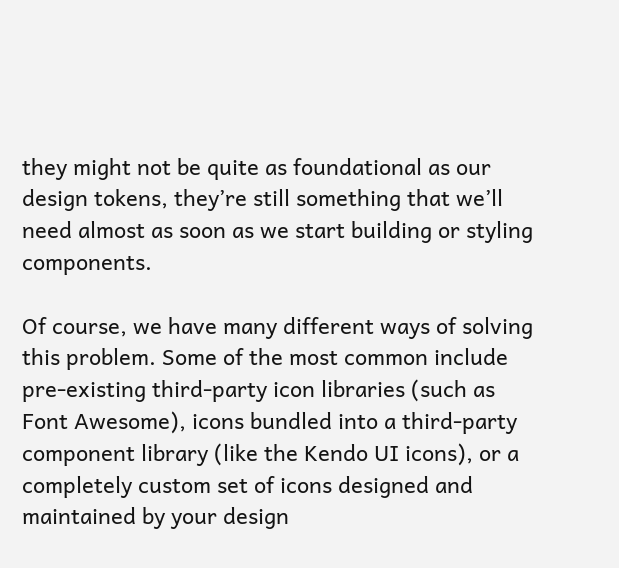they might not be quite as foundational as our design tokens, they’re still something that we’ll need almost as soon as we start building or styling components.

Of course, we have many different ways of solving this problem. Some of the most common include pre-existing third-party icon libraries (such as Font Awesome), icons bundled into a third-party component library (like the Kendo UI icons), or a completely custom set of icons designed and maintained by your design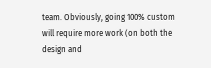team. Obviously, going 100% custom will require more work (on both the design and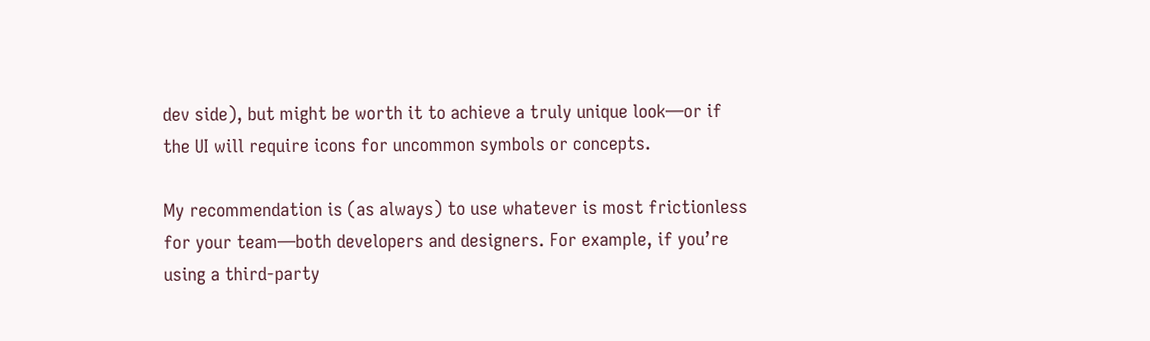dev side), but might be worth it to achieve a truly unique look—or if the UI will require icons for uncommon symbols or concepts.

My recommendation is (as always) to use whatever is most frictionless for your team—both developers and designers. For example, if you’re using a third-party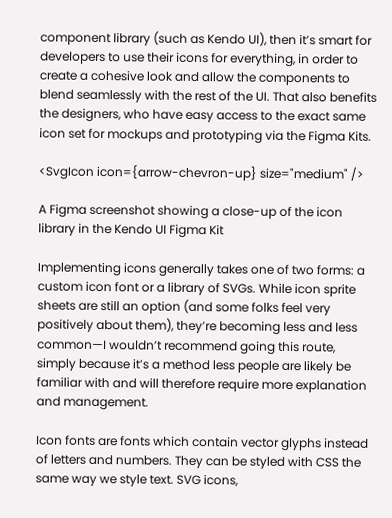component library (such as Kendo UI), then it’s smart for developers to use their icons for everything, in order to create a cohesive look and allow the components to blend seamlessly with the rest of the UI. That also benefits the designers, who have easy access to the exact same icon set for mockups and prototyping via the Figma Kits.

<SvgIcon icon={arrow-chevron-up} size="medium" />

A Figma screenshot showing a close-up of the icon library in the Kendo UI Figma Kit

Implementing icons generally takes one of two forms: a custom icon font or a library of SVGs. While icon sprite sheets are still an option (and some folks feel very positively about them), they’re becoming less and less common—I wouldn’t recommend going this route, simply because it’s a method less people are likely be familiar with and will therefore require more explanation and management.

Icon fonts are fonts which contain vector glyphs instead of letters and numbers. They can be styled with CSS the same way we style text. SVG icons,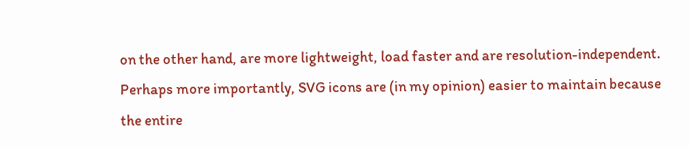on the other hand, are more lightweight, load faster and are resolution-independent. Perhaps more importantly, SVG icons are (in my opinion) easier to maintain because the entire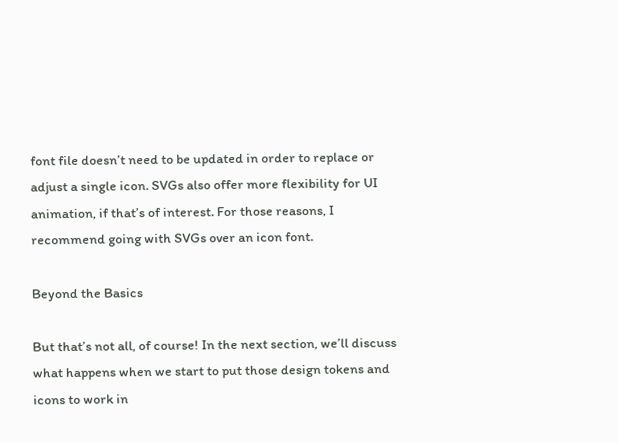font file doesn’t need to be updated in order to replace or adjust a single icon. SVGs also offer more flexibility for UI animation, if that’s of interest. For those reasons, I recommend going with SVGs over an icon font.

Beyond the Basics

But that’s not all, of course! In the next section, we’ll discuss what happens when we start to put those design tokens and icons to work in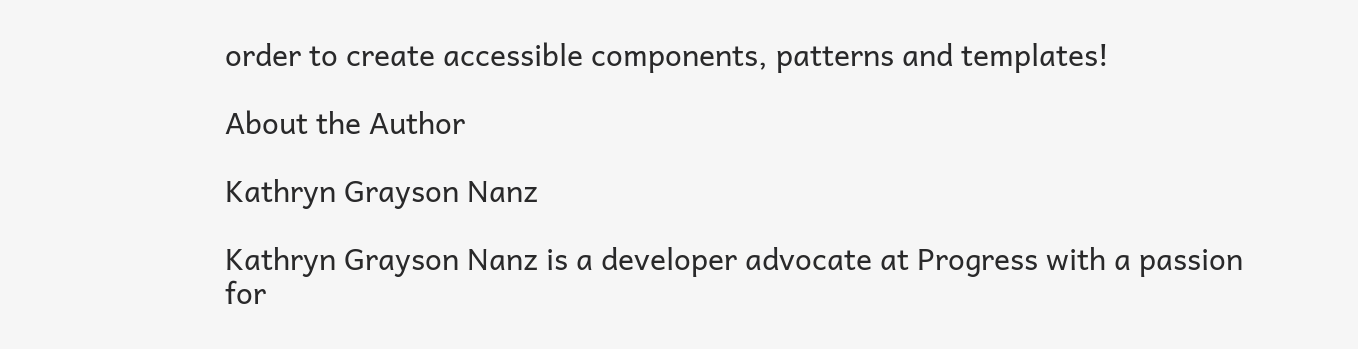order to create accessible components, patterns and templates!

About the Author

Kathryn Grayson Nanz

Kathryn Grayson Nanz is a developer advocate at Progress with a passion for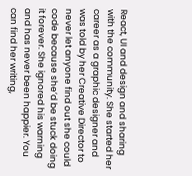React, UI and design and sharing with the community. She started her career as a graphic designer and was told by her Creative Director to never let anyone find out she could code because she’d be stuck doing it forever. She ignored his warning and has never been happier. You can find her writing,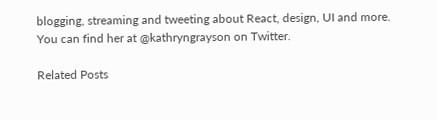blogging, streaming and tweeting about React, design, UI and more. You can find her at @kathryngrayson on Twitter.

Related Posts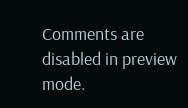Comments are disabled in preview mode.